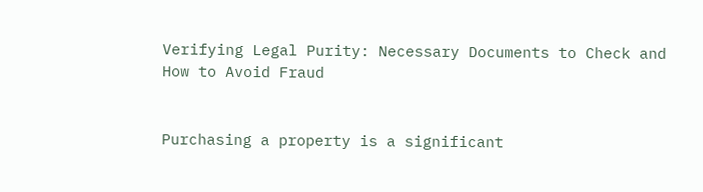Verifying Legal Purity: Necessary Documents to Check and How to Avoid Fraud


Purchasing a property is a significant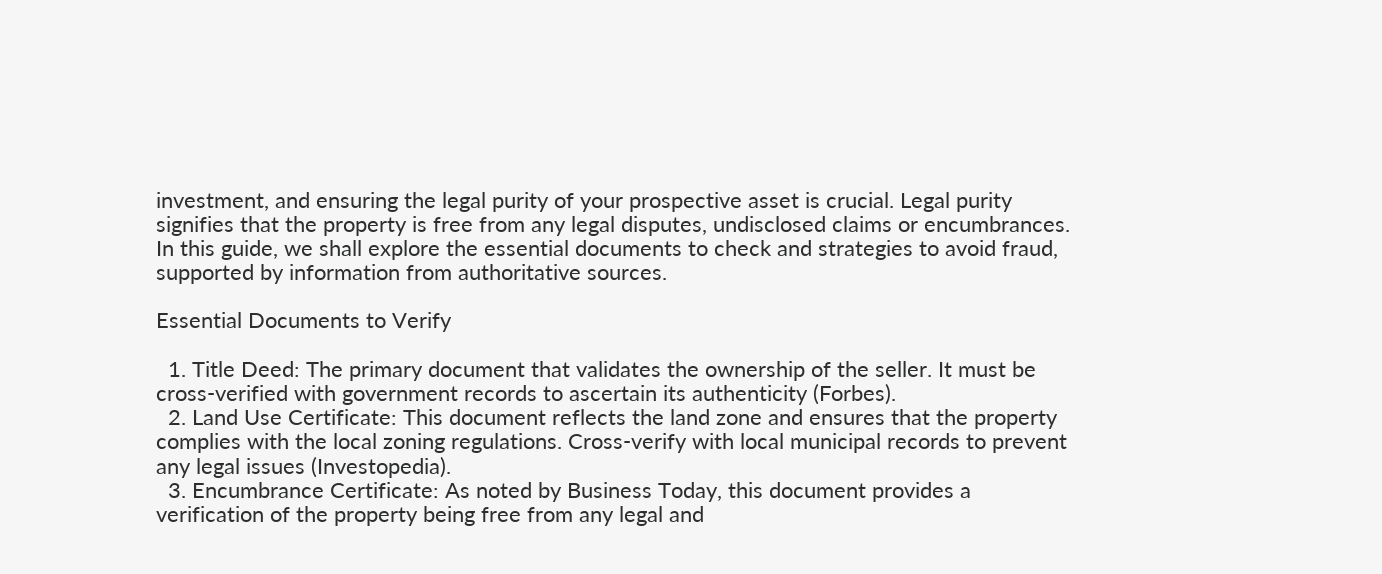investment, and ensuring the legal purity of your prospective asset is crucial. Legal purity signifies that the property is free from any legal disputes, undisclosed claims or encumbrances. In this guide, we shall explore the essential documents to check and strategies to avoid fraud, supported by information from authoritative sources.

Essential Documents to Verify

  1. Title Deed: The primary document that validates the ownership of the seller. It must be cross-verified with government records to ascertain its authenticity (Forbes).
  2. Land Use Certificate: This document reflects the land zone and ensures that the property complies with the local zoning regulations. Cross-verify with local municipal records to prevent any legal issues (Investopedia).
  3. Encumbrance Certificate: As noted by Business Today, this document provides a verification of the property being free from any legal and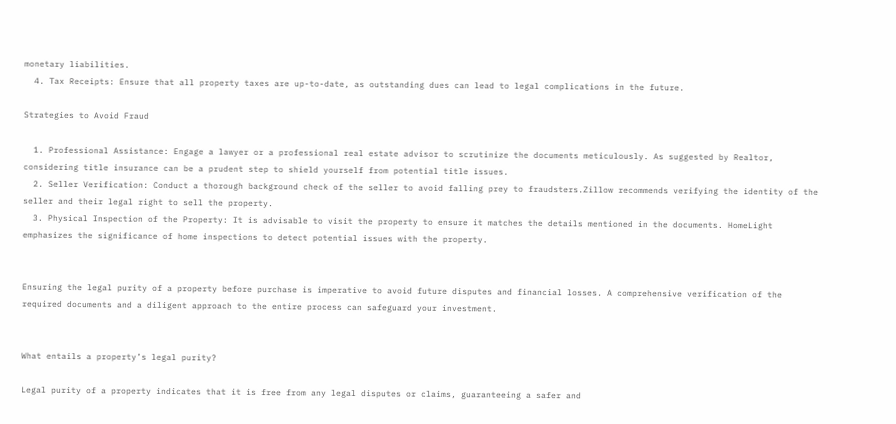monetary liabilities.
  4. Tax Receipts: Ensure that all property taxes are up-to-date, as outstanding dues can lead to legal complications in the future.

Strategies to Avoid Fraud

  1. Professional Assistance: Engage a lawyer or a professional real estate advisor to scrutinize the documents meticulously. As suggested by Realtor, considering title insurance can be a prudent step to shield yourself from potential title issues.
  2. Seller Verification: Conduct a thorough background check of the seller to avoid falling prey to fraudsters.Zillow recommends verifying the identity of the seller and their legal right to sell the property.
  3. Physical Inspection of the Property: It is advisable to visit the property to ensure it matches the details mentioned in the documents. HomeLight emphasizes the significance of home inspections to detect potential issues with the property.


Ensuring the legal purity of a property before purchase is imperative to avoid future disputes and financial losses. A comprehensive verification of the required documents and a diligent approach to the entire process can safeguard your investment.


What entails a property’s legal purity?

Legal purity of a property indicates that it is free from any legal disputes or claims, guaranteeing a safer and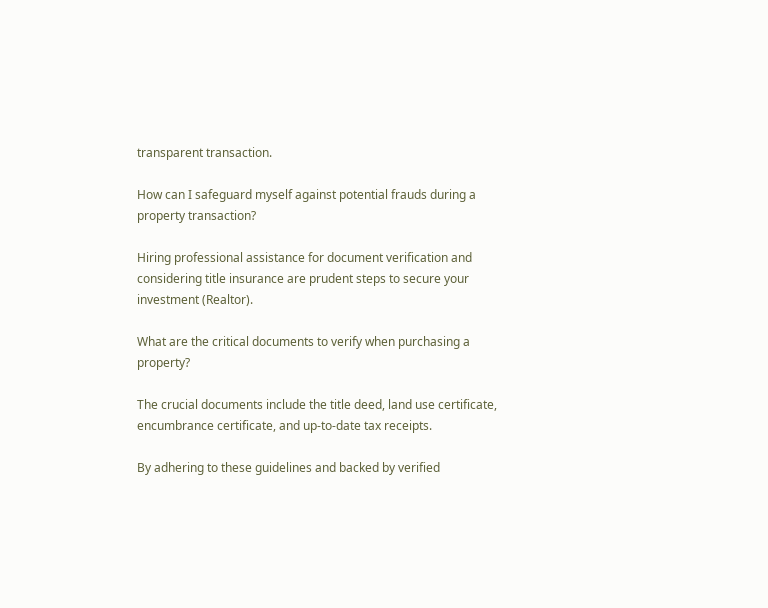transparent transaction.

How can I safeguard myself against potential frauds during a property transaction?

Hiring professional assistance for document verification and considering title insurance are prudent steps to secure your investment (Realtor).

What are the critical documents to verify when purchasing a property?

The crucial documents include the title deed, land use certificate, encumbrance certificate, and up-to-date tax receipts.

By adhering to these guidelines and backed by verified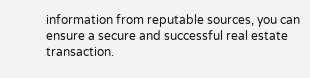information from reputable sources, you can ensure a secure and successful real estate transaction.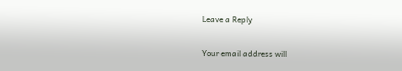Leave a Reply

Your email address will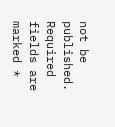not be published. Required fields are marked *